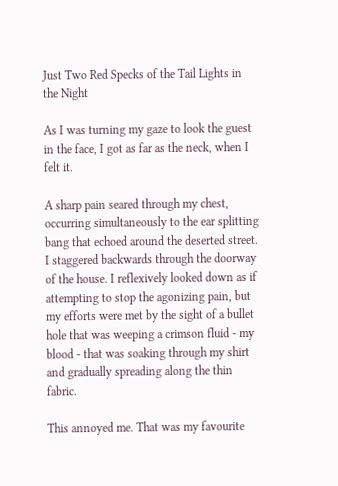Just Two Red Specks of the Tail Lights in the Night

As I was turning my gaze to look the guest in the face, I got as far as the neck, when I felt it.

A sharp pain seared through my chest, occurring simultaneously to the ear splitting bang that echoed around the deserted street. I staggered backwards through the doorway of the house. I reflexively looked down as if attempting to stop the agonizing pain, but my efforts were met by the sight of a bullet hole that was weeping a crimson fluid - my blood - that was soaking through my shirt and gradually spreading along the thin fabric.

This annoyed me. That was my favourite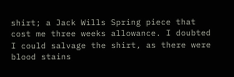shirt; a Jack Wills Spring piece that cost me three weeks allowance. I doubted I could salvage the shirt, as there were blood stains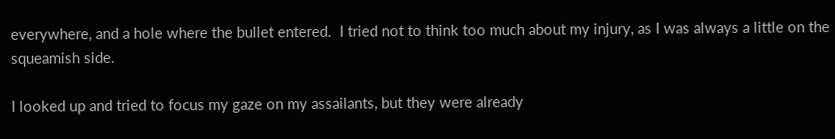everywhere, and a hole where the bullet entered.  I tried not to think too much about my injury, as I was always a little on the squeamish side.

I looked up and tried to focus my gaze on my assailants, but they were already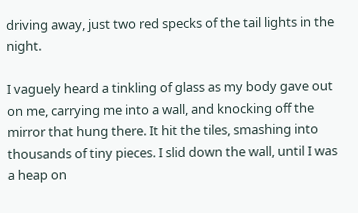driving away, just two red specks of the tail lights in the night.

I vaguely heard a tinkling of glass as my body gave out on me, carrying me into a wall, and knocking off the mirror that hung there. It hit the tiles, smashing into thousands of tiny pieces. I slid down the wall, until I was a heap on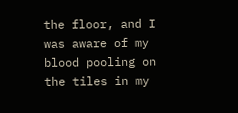the floor, and I was aware of my blood pooling on the tiles in my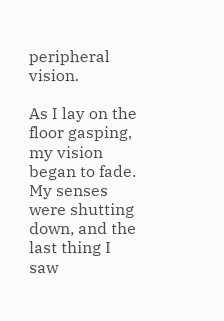peripheral vision.

As I lay on the floor gasping, my vision began to fade. My senses were shutting down, and the last thing I saw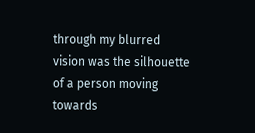through my blurred vision was the silhouette of a person moving towards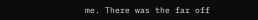me. There was the far off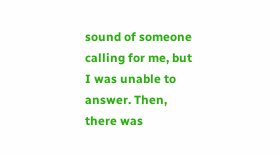sound of someone calling for me, but I was unable to answer. Then, there was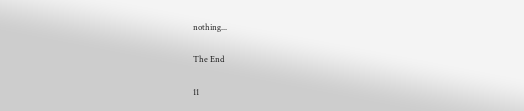nothing...

The End

11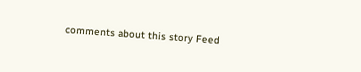comments about this story Feed